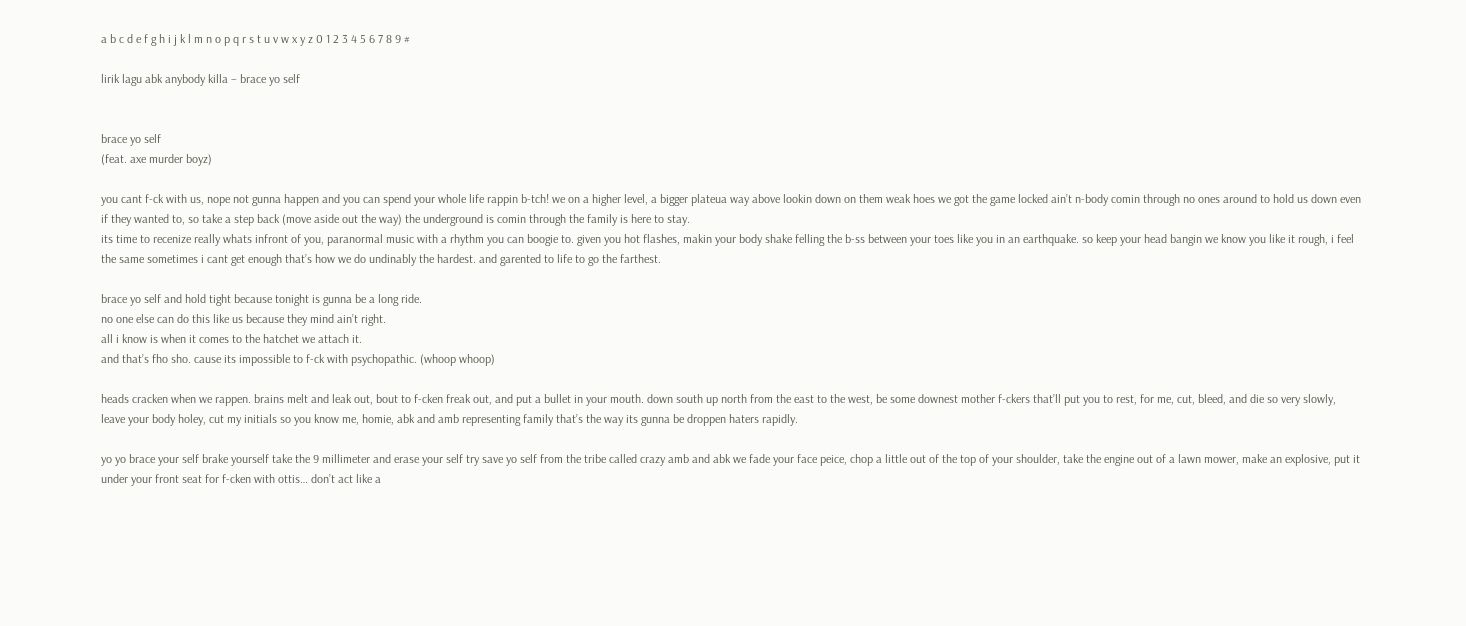a b c d e f g h i j k l m n o p q r s t u v w x y z 0 1 2 3 4 5 6 7 8 9 #

lirik lagu abk anybody killa – brace yo self


brace yo self
(feat. axe murder boyz)

you cant f-ck with us, nope not gunna happen and you can spend your whole life rappin b-tch! we on a higher level, a bigger plateua way above lookin down on them weak hoes we got the game locked ain’t n-body comin through no ones around to hold us down even if they wanted to, so take a step back (move aside out the way) the underground is comin through the family is here to stay.
its time to recenize really whats infront of you, paranormal music with a rhythm you can boogie to. given you hot flashes, makin your body shake felling the b-ss between your toes like you in an earthquake. so keep your head bangin we know you like it rough, i feel the same sometimes i cant get enough that’s how we do undinably the hardest. and garented to life to go the farthest.

brace yo self and hold tight because tonight is gunna be a long ride.
no one else can do this like us because they mind ain’t right.
all i know is when it comes to the hatchet we attach it.
and that’s fho sho. cause its impossible to f-ck with psychopathic. (whoop whoop)

heads cracken when we rappen. brains melt and leak out, bout to f-cken freak out, and put a bullet in your mouth. down south up north from the east to the west, be some downest mother f-ckers that’ll put you to rest, for me, cut, bleed, and die so very slowly, leave your body holey, cut my initials so you know me, homie, abk and amb representing family that’s the way its gunna be droppen haters rapidly.

yo yo brace your self brake yourself take the 9 millimeter and erase your self try save yo self from the tribe called crazy amb and abk we fade your face peice, chop a little out of the top of your shoulder, take the engine out of a lawn mower, make an explosive, put it under your front seat for f-cken with ottis… don’t act like a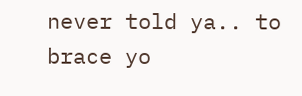never told ya.. to brace yo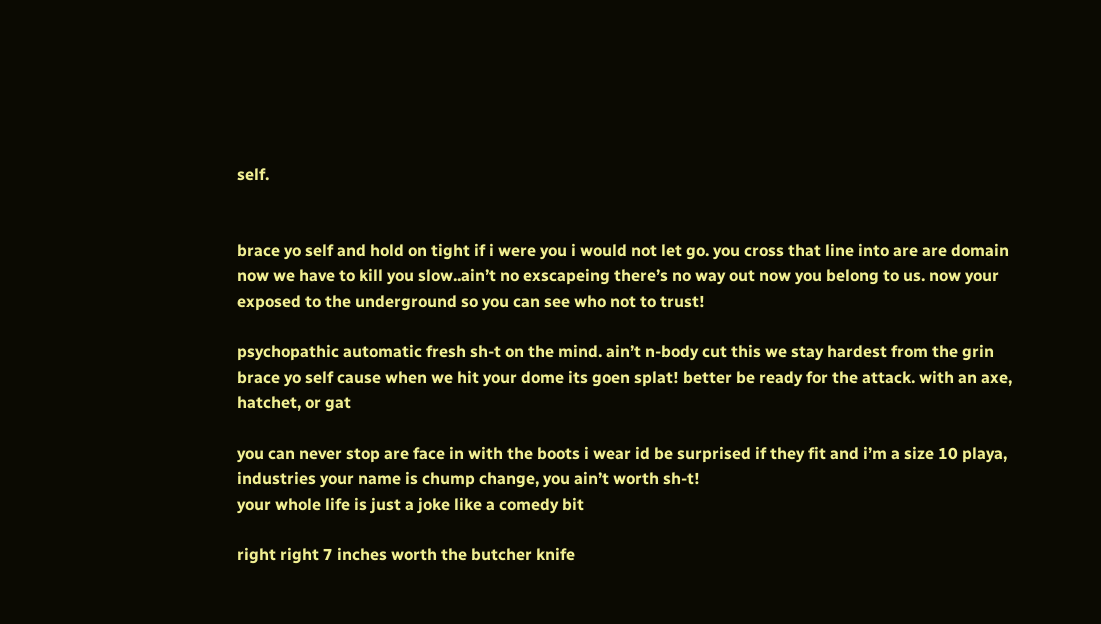self.


brace yo self and hold on tight if i were you i would not let go. you cross that line into are are domain now we have to kill you slow..ain’t no exscapeing there’s no way out now you belong to us. now your exposed to the underground so you can see who not to trust!

psychopathic automatic fresh sh-t on the mind. ain’t n-body cut this we stay hardest from the grin brace yo self cause when we hit your dome its goen splat! better be ready for the attack. with an axe, hatchet, or gat

you can never stop are face in with the boots i wear id be surprised if they fit and i’m a size 10 playa, industries your name is chump change, you ain’t worth sh-t!
your whole life is just a joke like a comedy bit

right right 7 inches worth the butcher knife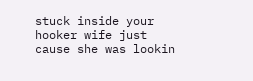stuck inside your hooker wife just cause she was lookin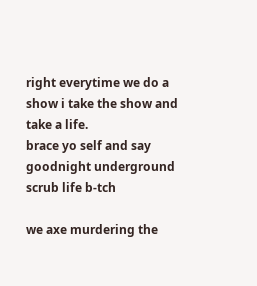right everytime we do a show i take the show and take a life.
brace yo self and say goodnight underground scrub life b-tch

we axe murdering the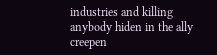industries and killing anybody hiden in the ally creepen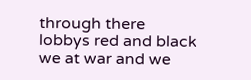through there lobbys red and black we at war and we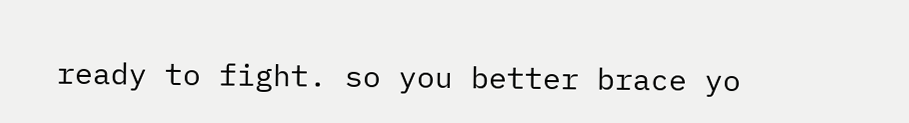ready to fight. so you better brace yo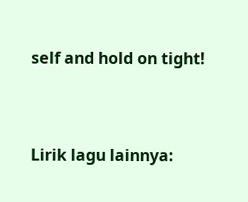self and hold on tight!


Lirik lagu lainnya: